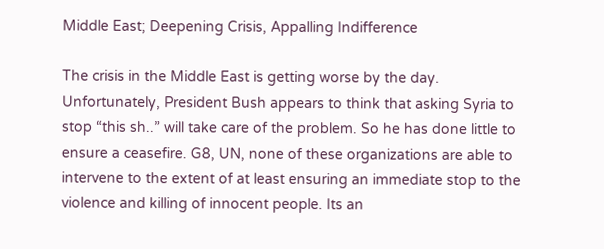Middle East; Deepening Crisis, Appalling Indifference

The crisis in the Middle East is getting worse by the day. Unfortunately, President Bush appears to think that asking Syria to stop “this sh..” will take care of the problem. So he has done little to ensure a ceasefire. G8, UN, none of these organizations are able to intervene to the extent of at least ensuring an immediate stop to the violence and killing of innocent people. Its an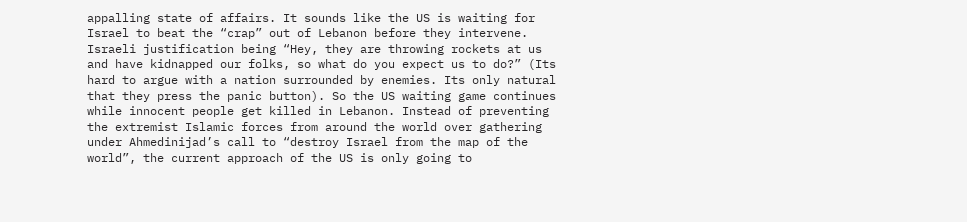appalling state of affairs. It sounds like the US is waiting for Israel to beat the “crap” out of Lebanon before they intervene. Israeli justification being “Hey, they are throwing rockets at us and have kidnapped our folks, so what do you expect us to do?” (Its hard to argue with a nation surrounded by enemies. Its only natural that they press the panic button). So the US waiting game continues while innocent people get killed in Lebanon. Instead of preventing the extremist Islamic forces from around the world over gathering under Ahmedinijad’s call to “destroy Israel from the map of the world”, the current approach of the US is only going to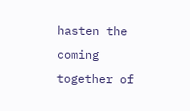hasten the coming together of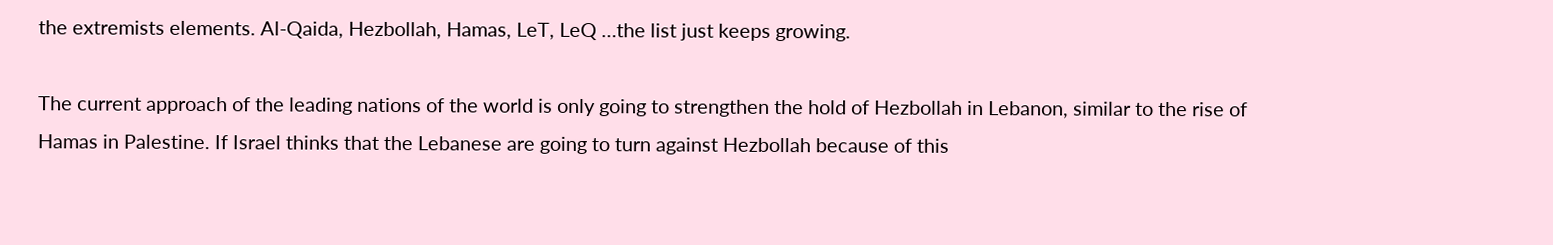the extremists elements. Al-Qaida, Hezbollah, Hamas, LeT, LeQ …the list just keeps growing.

The current approach of the leading nations of the world is only going to strengthen the hold of Hezbollah in Lebanon, similar to the rise of Hamas in Palestine. If Israel thinks that the Lebanese are going to turn against Hezbollah because of this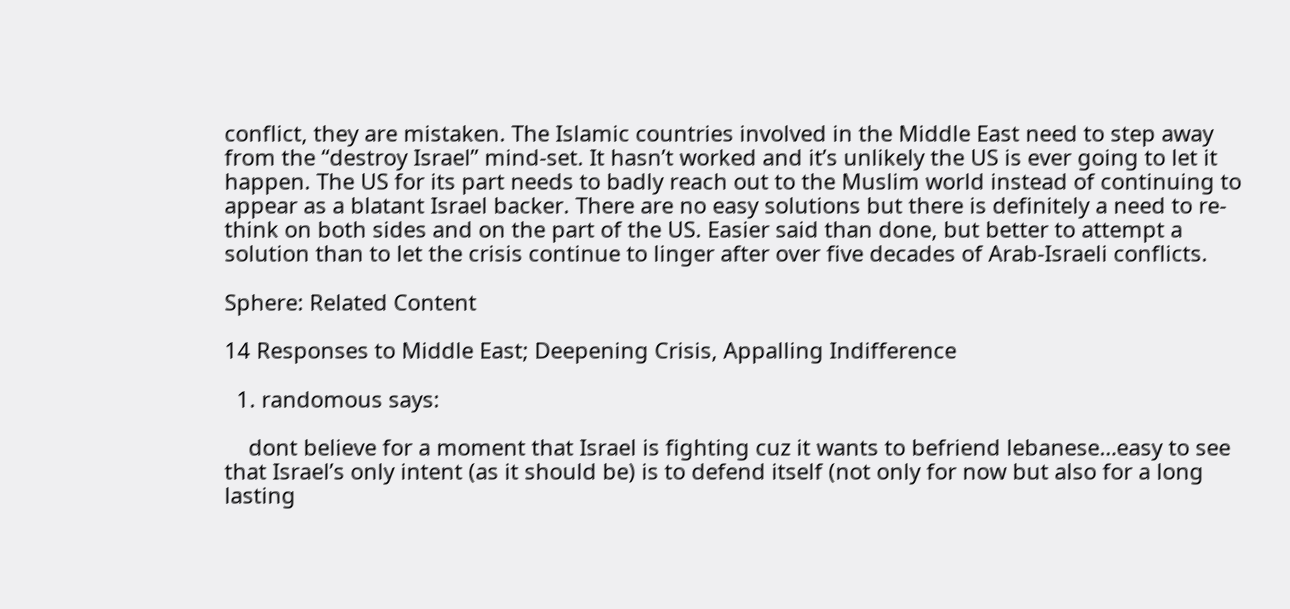conflict, they are mistaken. The Islamic countries involved in the Middle East need to step away from the “destroy Israel” mind-set. It hasn’t worked and it’s unlikely the US is ever going to let it happen. The US for its part needs to badly reach out to the Muslim world instead of continuing to appear as a blatant Israel backer. There are no easy solutions but there is definitely a need to re-think on both sides and on the part of the US. Easier said than done, but better to attempt a solution than to let the crisis continue to linger after over five decades of Arab-Israeli conflicts.

Sphere: Related Content

14 Responses to Middle East; Deepening Crisis, Appalling Indifference

  1. randomous says:

    dont believe for a moment that Israel is fighting cuz it wants to befriend lebanese…easy to see that Israel’s only intent (as it should be) is to defend itself (not only for now but also for a long lasting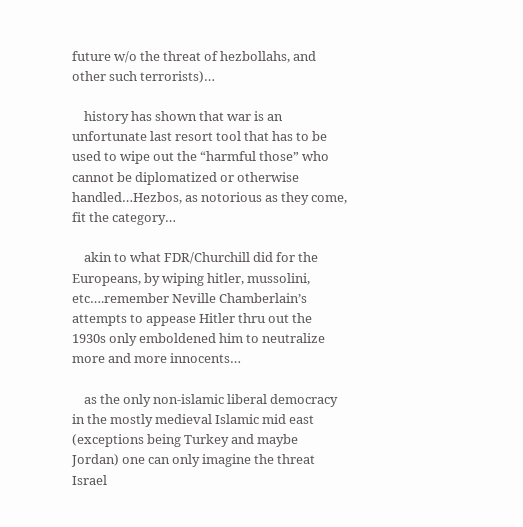future w/o the threat of hezbollahs, and other such terrorists)…

    history has shown that war is an unfortunate last resort tool that has to be used to wipe out the “harmful those” who cannot be diplomatized or otherwise handled…Hezbos, as notorious as they come, fit the category…

    akin to what FDR/Churchill did for the Europeans, by wiping hitler, mussolini, etc….remember Neville Chamberlain’s attempts to appease Hitler thru out the 1930s only emboldened him to neutralize more and more innocents…

    as the only non-islamic liberal democracy in the mostly medieval Islamic mid east (exceptions being Turkey and maybe Jordan) one can only imagine the threat Israel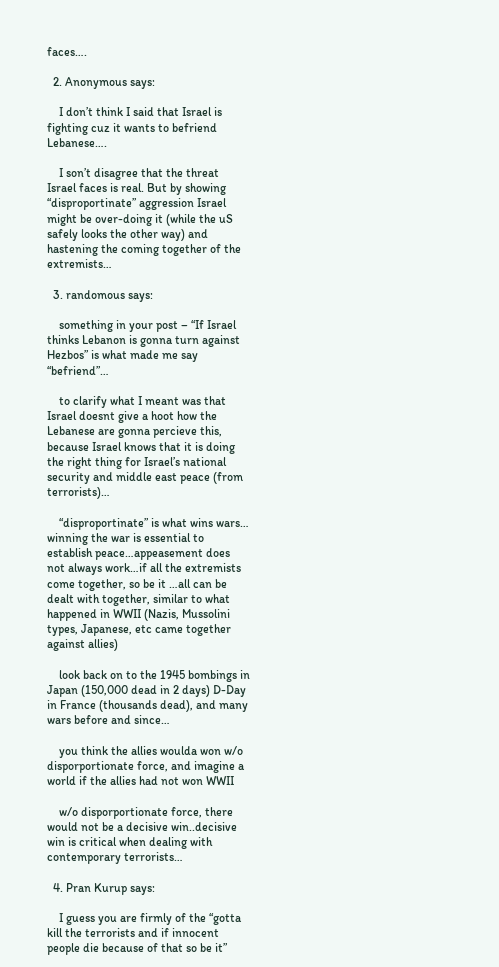faces….

  2. Anonymous says:

    I don’t think I said that Israel is fighting cuz it wants to befriend Lebanese….

    I son’t disagree that the threat Israel faces is real. But by showing “disproportinate” aggression Israel might be over-doing it (while the uS safely looks the other way) and hastening the coming together of the extremists…

  3. randomous says:

    something in your post – “If Israel thinks Lebanon is gonna turn against Hezbos” is what made me say “befriend”…

    to clarify what I meant was that Israel doesnt give a hoot how the Lebanese are gonna percieve this, because Israel knows that it is doing the right thing for Israel’s national security and middle east peace (from terrorists)…

    “disproportinate” is what wins wars… winning the war is essential to establish peace…appeasement does not always work…if all the extremists come together, so be it …all can be dealt with together, similar to what happened in WWII (Nazis, Mussolini types, Japanese, etc came together against allies)

    look back on to the 1945 bombings in Japan (150,000 dead in 2 days) D-Day in France (thousands dead), and many wars before and since…

    you think the allies woulda won w/o disporportionate force, and imagine a world if the allies had not won WWII

    w/o disporportionate force, there would not be a decisive win..decisive win is critical when dealing with contemporary terrorists…

  4. Pran Kurup says:

    I guess you are firmly of the “gotta kill the terrorists and if innocent people die because of that so be it”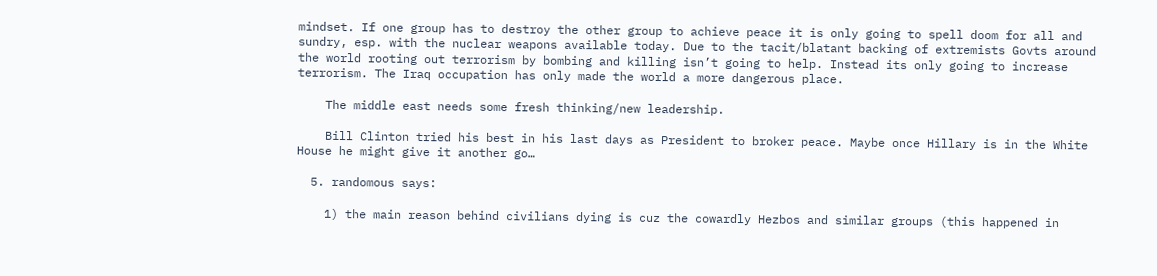mindset. If one group has to destroy the other group to achieve peace it is only going to spell doom for all and sundry, esp. with the nuclear weapons available today. Due to the tacit/blatant backing of extremists Govts around the world rooting out terrorism by bombing and killing isn’t going to help. Instead its only going to increase terrorism. The Iraq occupation has only made the world a more dangerous place.

    The middle east needs some fresh thinking/new leadership.

    Bill Clinton tried his best in his last days as President to broker peace. Maybe once Hillary is in the White House he might give it another go…

  5. randomous says:

    1) the main reason behind civilians dying is cuz the cowardly Hezbos and similar groups (this happened in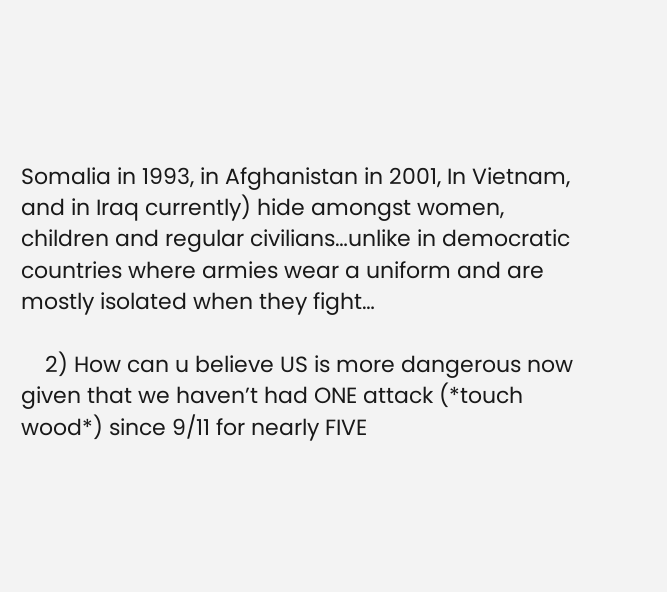Somalia in 1993, in Afghanistan in 2001, In Vietnam, and in Iraq currently) hide amongst women, children and regular civilians…unlike in democratic countries where armies wear a uniform and are mostly isolated when they fight…

    2) How can u believe US is more dangerous now given that we haven’t had ONE attack (*touch wood*) since 9/11 for nearly FIVE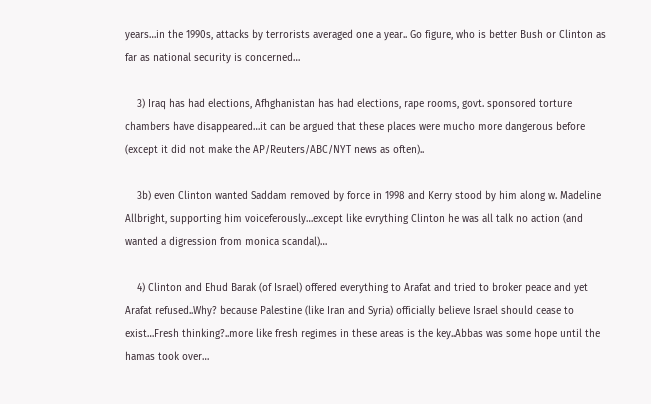years…in the 1990s, attacks by terrorists averaged one a year.. Go figure, who is better Bush or Clinton as far as national security is concerned…

    3) Iraq has had elections, Afhghanistan has had elections, rape rooms, govt. sponsored torture chambers have disappeared…it can be argued that these places were mucho more dangerous before (except it did not make the AP/Reuters/ABC/NYT news as often)..

    3b) even Clinton wanted Saddam removed by force in 1998 and Kerry stood by him along w. Madeline Allbright, supporting him voiceferously…except like evrything Clinton he was all talk no action (and wanted a digression from monica scandal)…

    4) Clinton and Ehud Barak (of Israel) offered everything to Arafat and tried to broker peace and yet Arafat refused..Why? because Palestine (like Iran and Syria) officially believe Israel should cease to exist…Fresh thinking?..more like fresh regimes in these areas is the key..Abbas was some hope until the hamas took over…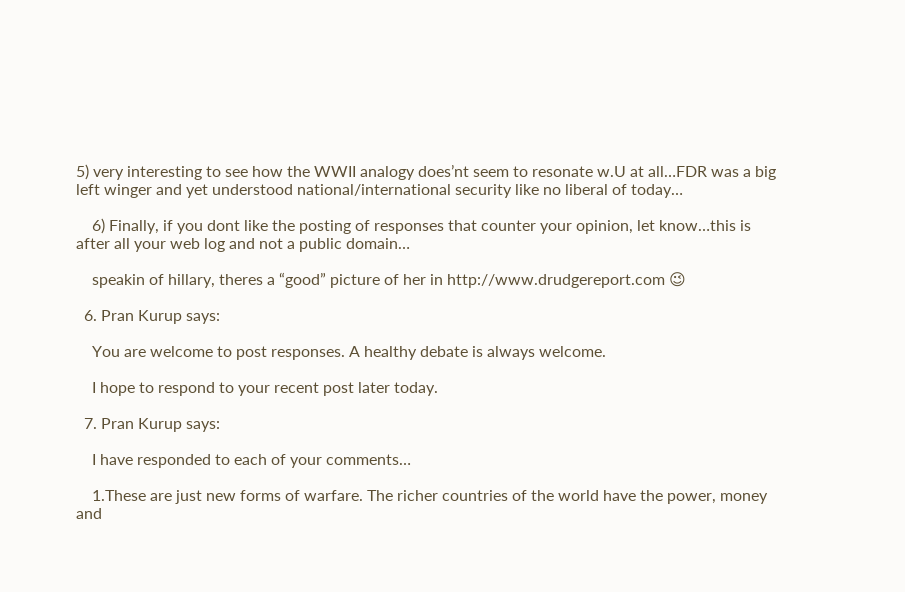5) very interesting to see how the WWII analogy does’nt seem to resonate w.U at all…FDR was a big left winger and yet understood national/international security like no liberal of today…

    6) Finally, if you dont like the posting of responses that counter your opinion, let know…this is after all your web log and not a public domain…

    speakin of hillary, theres a “good” picture of her in http://www.drudgereport.com 😉

  6. Pran Kurup says:

    You are welcome to post responses. A healthy debate is always welcome.

    I hope to respond to your recent post later today.

  7. Pran Kurup says:

    I have responded to each of your comments…

    1.These are just new forms of warfare. The richer countries of the world have the power, money and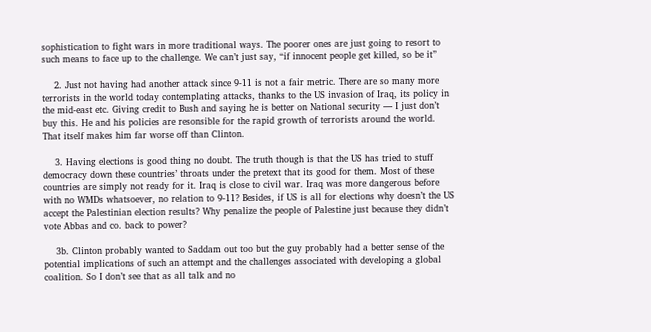sophistication to fight wars in more traditional ways. The poorer ones are just going to resort to such means to face up to the challenge. We can’t just say, “if innocent people get killed, so be it”

    2. Just not having had another attack since 9-11 is not a fair metric. There are so many more terrorists in the world today contemplating attacks, thanks to the US invasion of Iraq, its policy in the mid-east etc. Giving credit to Bush and saying he is better on National security — I just don’t buy this. He and his policies are resonsible for the rapid growth of terrorists around the world. That itself makes him far worse off than Clinton.

    3. Having elections is good thing no doubt. The truth though is that the US has tried to stuff democracy down these countries’ throats under the pretext that its good for them. Most of these countries are simply not ready for it. Iraq is close to civil war. Iraq was more dangerous before with no WMDs whatsoever, no relation to 9-11? Besides, if US is all for elections why doesn’t the US accept the Palestinian election results? Why penalize the people of Palestine just because they didn’t vote Abbas and co. back to power?

    3b. Clinton probably wanted to Saddam out too but the guy probably had a better sense of the potential implications of such an attempt and the challenges associated with developing a global coalition. So I don’t see that as all talk and no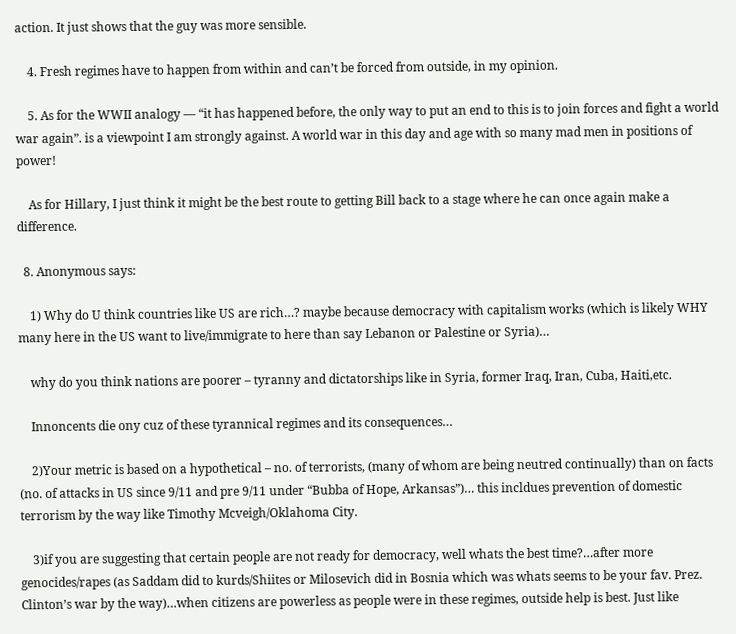action. It just shows that the guy was more sensible.

    4. Fresh regimes have to happen from within and can’t be forced from outside, in my opinion.

    5. As for the WWII analogy — “it has happened before, the only way to put an end to this is to join forces and fight a world war again”. is a viewpoint I am strongly against. A world war in this day and age with so many mad men in positions of power!

    As for Hillary, I just think it might be the best route to getting Bill back to a stage where he can once again make a difference.

  8. Anonymous says:

    1) Why do U think countries like US are rich…? maybe because democracy with capitalism works (which is likely WHY many here in the US want to live/immigrate to here than say Lebanon or Palestine or Syria)…

    why do you think nations are poorer – tyranny and dictatorships like in Syria, former Iraq, Iran, Cuba, Haiti,etc.

    Innoncents die ony cuz of these tyrannical regimes and its consequences…

    2)Your metric is based on a hypothetical – no. of terrorists, (many of whom are being neutred continually) than on facts (no. of attacks in US since 9/11 and pre 9/11 under “Bubba of Hope, Arkansas”)… this incldues prevention of domestic terrorism by the way like Timothy Mcveigh/Oklahoma City.

    3)if you are suggesting that certain people are not ready for democracy, well whats the best time?…after more genocides/rapes (as Saddam did to kurds/Shiites or Milosevich did in Bosnia which was whats seems to be your fav. Prez. Clinton’s war by the way)…when citizens are powerless as people were in these regimes, outside help is best. Just like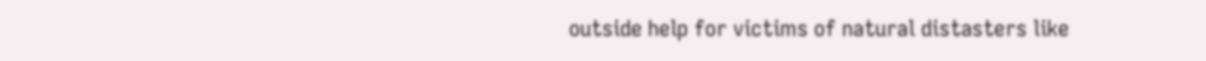outside help for victims of natural distasters like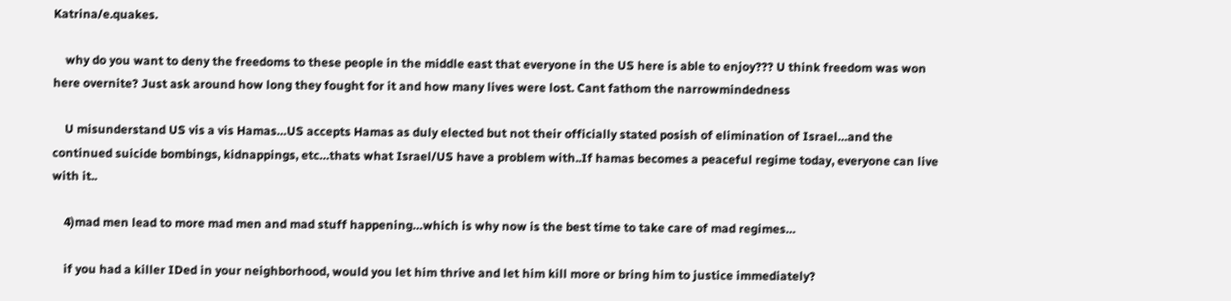Katrina/e.quakes.

    why do you want to deny the freedoms to these people in the middle east that everyone in the US here is able to enjoy??? U think freedom was won here overnite? Just ask around how long they fought for it and how many lives were lost. Cant fathom the narrowmindedness

    U misunderstand US vis a vis Hamas…US accepts Hamas as duly elected but not their officially stated posish of elimination of Israel…and the continued suicide bombings, kidnappings, etc…thats what Israel/US have a problem with..If hamas becomes a peaceful regime today, everyone can live with it..

    4)mad men lead to more mad men and mad stuff happening…which is why now is the best time to take care of mad regimes…

    if you had a killer IDed in your neighborhood, would you let him thrive and let him kill more or bring him to justice immediately?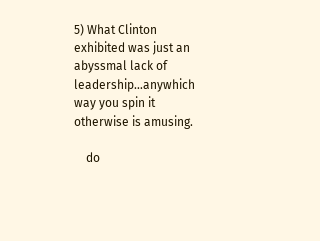5) What Clinton exhibited was just an abyssmal lack of leadership…anywhich way you spin it otherwise is amusing.

    do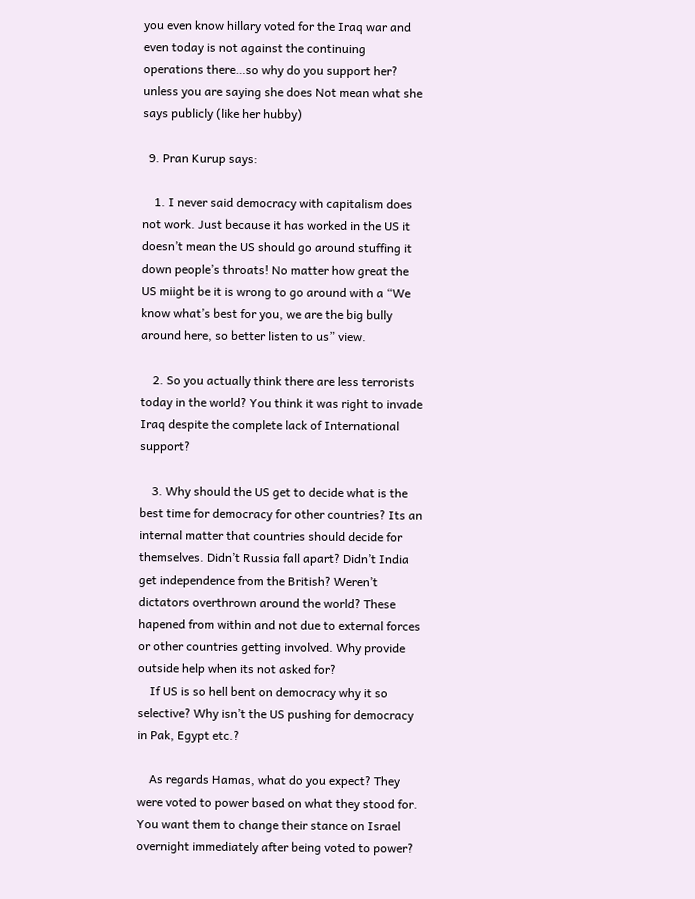you even know hillary voted for the Iraq war and even today is not against the continuing operations there…so why do you support her? unless you are saying she does Not mean what she says publicly (like her hubby)

  9. Pran Kurup says:

    1. I never said democracy with capitalism does not work. Just because it has worked in the US it doesn’t mean the US should go around stuffing it down people’s throats! No matter how great the US miight be it is wrong to go around with a “We know what’s best for you, we are the big bully around here, so better listen to us” view.

    2. So you actually think there are less terrorists today in the world? You think it was right to invade Iraq despite the complete lack of International support?

    3. Why should the US get to decide what is the best time for democracy for other countries? Its an internal matter that countries should decide for themselves. Didn’t Russia fall apart? Didn’t India get independence from the British? Weren’t dictators overthrown around the world? These hapened from within and not due to external forces or other countries getting involved. Why provide outside help when its not asked for?
    If US is so hell bent on democracy why it so selective? Why isn’t the US pushing for democracy in Pak, Egypt etc.?

    As regards Hamas, what do you expect? They were voted to power based on what they stood for. You want them to change their stance on Israel overnight immediately after being voted to power?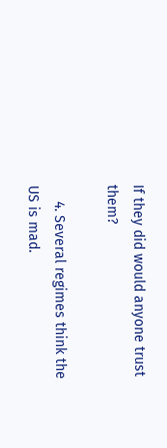If they did would anyone trust them?

    4. Several regimes think the US is mad.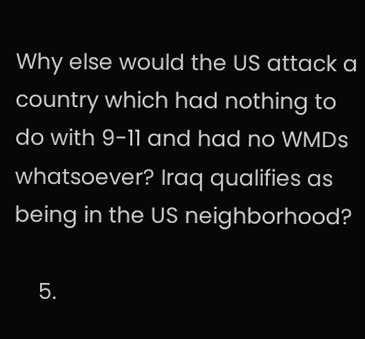Why else would the US attack a country which had nothing to do with 9-11 and had no WMDs whatsoever? Iraq qualifies as being in the US neighborhood?

    5.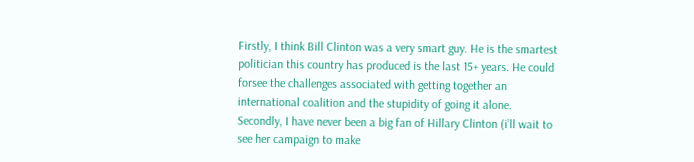Firstly, I think Bill Clinton was a very smart guy. He is the smartest politician this country has produced is the last 15+ years. He could forsee the challenges associated with getting together an international coalition and the stupidity of going it alone. Secondly, I have never been a big fan of Hillary Clinton (i’ll wait to see her campaign to make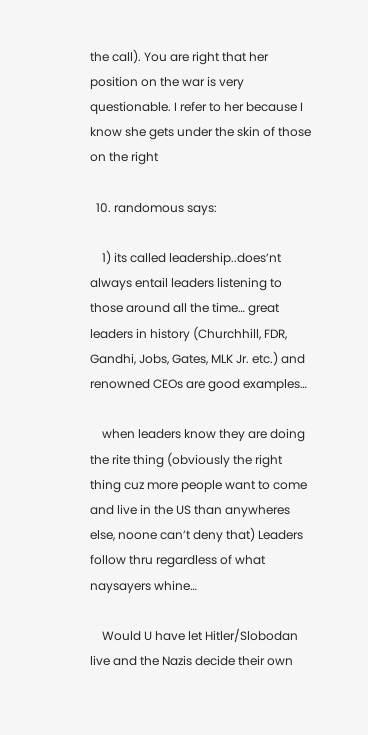the call). You are right that her position on the war is very questionable. I refer to her because I know she gets under the skin of those on the right

  10. randomous says:

    1) its called leadership..does’nt always entail leaders listening to those around all the time… great leaders in history (Churchhill, FDR, Gandhi, Jobs, Gates, MLK Jr. etc.) and renowned CEOs are good examples…

    when leaders know they are doing the rite thing (obviously the right thing cuz more people want to come and live in the US than anywheres else, noone can’t deny that) Leaders follow thru regardless of what naysayers whine…

    Would U have let Hitler/Slobodan live and the Nazis decide their own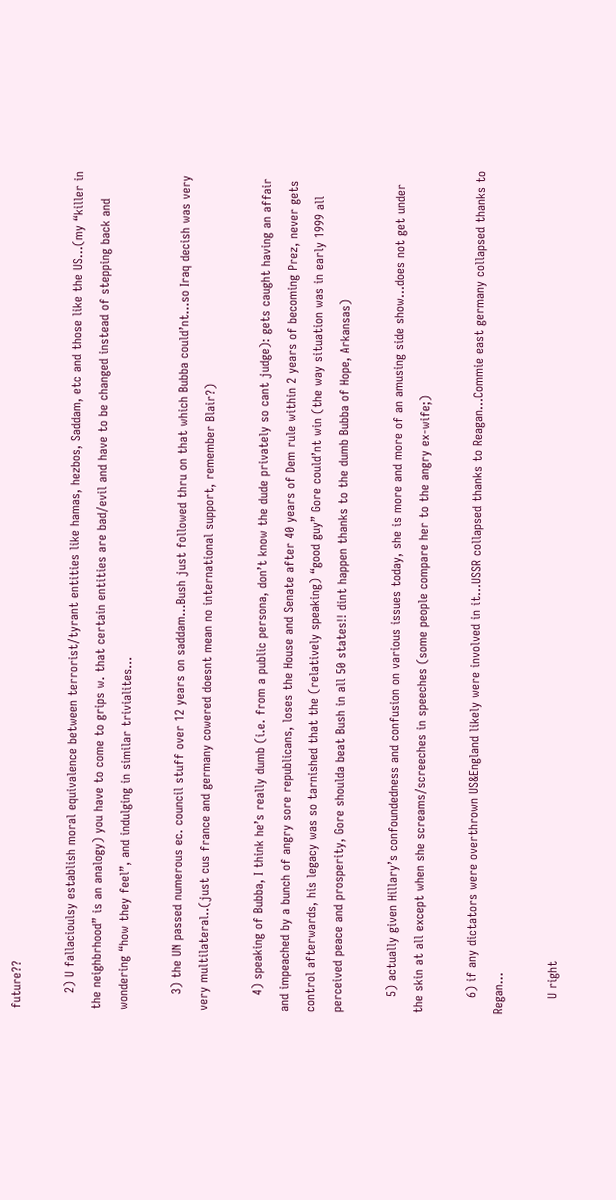future??

    2) U fallacioulsy establish moral equivalence between terrorist/tyrant entities like hamas, hezbos, Saddam, etc and those like the US…(my “killer in the neighbrhood” is an analogy) you have to come to grips w. that certain entities are bad/evil and have to be changed instead of stepping back and wondering “how they feel”, and indulging in similar trivialites…

    3) the UN passed numerous ec. council stuff over 12 years on saddam…Bush just followed thru on that which Bubba could’nt…so Iraq decish was very very multilateral..(just cus france and germany cowered doesnt mean no international support, remember Blair?)

    4) speaking of Bubba, I think he’s really dumb (i.e. from a public persona, don’t know the dude privately so cant judge): gets caught having an affair and impeached by a bunch of angry sore republicans, loses the House and Senate after 40 years of Dem rule within 2 years of becoming Prez, never gets control afterwards, his legacy was so tarnished that the (relatively speaking) “good guy” Gore could’nt win (the way situation was in early 1999 all perceived peace and prosperity, Gore shoulda beat Bush in all 50 states!! dint happen thanks to the dumb Bubba of Hope, Arkansas)

    5) actually given Hillary’s confoundedness and confusion on various issues today, she is more and more of an amusing side show…does not get under the skin at all except when she screams/screeches in speeches (some people compare her to the angry ex-wife;)

    6) if any dictators were overthrown US&England likely were involved in it…USSR collapsed thanks to Reagan…Commie east germany collapsed thanks to Regan…

    U right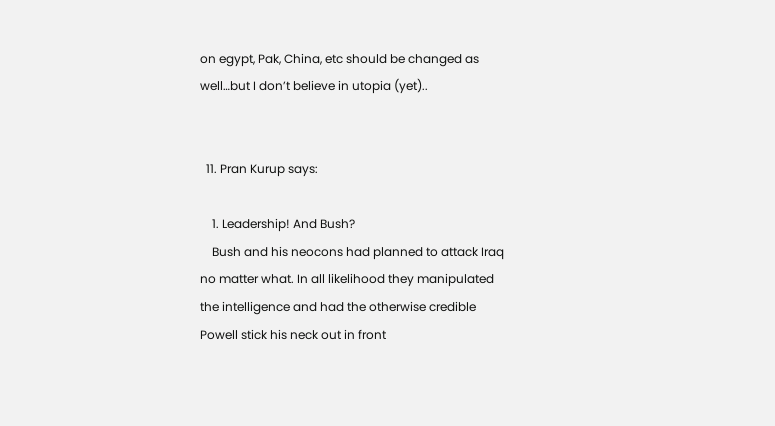on egypt, Pak, China, etc should be changed as well…but I don’t believe in utopia (yet)..


  11. Pran Kurup says:

    1. Leadership! And Bush?
    Bush and his neocons had planned to attack Iraq no matter what. In all likelihood they manipulated the intelligence and had the otherwise credible Powell stick his neck out in front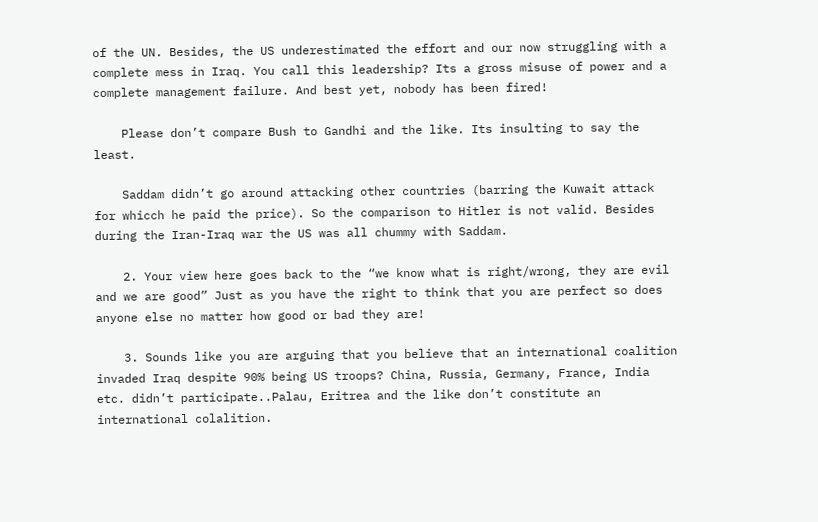of the UN. Besides, the US underestimated the effort and our now struggling with a complete mess in Iraq. You call this leadership? Its a gross misuse of power and a complete management failure. And best yet, nobody has been fired!

    Please don’t compare Bush to Gandhi and the like. Its insulting to say the least.

    Saddam didn’t go around attacking other countries (barring the Kuwait attack for whicch he paid the price). So the comparison to Hitler is not valid. Besides during the Iran-Iraq war the US was all chummy with Saddam.

    2. Your view here goes back to the “we know what is right/wrong, they are evil and we are good” Just as you have the right to think that you are perfect so does anyone else no matter how good or bad they are!

    3. Sounds like you are arguing that you believe that an international coalition invaded Iraq despite 90% being US troops? China, Russia, Germany, France, India etc. didn’t participate..Palau, Eritrea and the like don’t constitute an international colalition.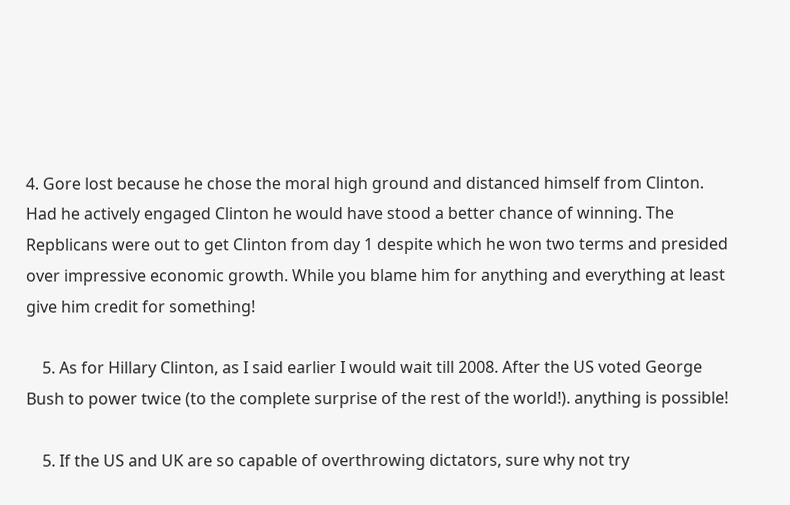4. Gore lost because he chose the moral high ground and distanced himself from Clinton. Had he actively engaged Clinton he would have stood a better chance of winning. The Repblicans were out to get Clinton from day 1 despite which he won two terms and presided over impressive economic growth. While you blame him for anything and everything at least give him credit for something!

    5. As for Hillary Clinton, as I said earlier I would wait till 2008. After the US voted George Bush to power twice (to the complete surprise of the rest of the world!). anything is possible!

    5. If the US and UK are so capable of overthrowing dictators, sure why not try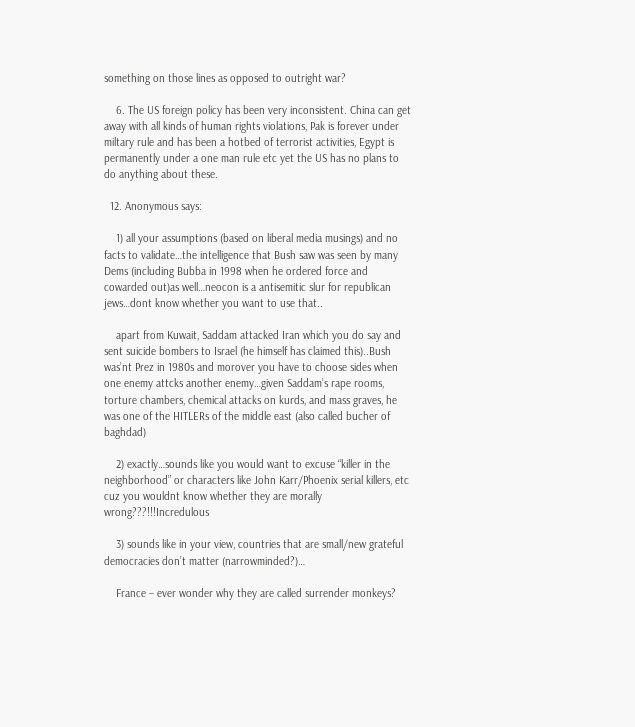something on those lines as opposed to outright war?

    6. The US foreign policy has been very inconsistent. China can get away with all kinds of human rights violations, Pak is forever under miltary rule and has been a hotbed of terrorist activities, Egypt is permanently under a one man rule etc yet the US has no plans to do anything about these.

  12. Anonymous says:

    1) all your assumptions (based on liberal media musings) and no facts to validate…the intelligence that Bush saw was seen by many Dems (including Bubba in 1998 when he ordered force and cowarded out)as well…neocon is a antisemitic slur for republican jews…dont know whether you want to use that..

    apart from Kuwait, Saddam attacked Iran which you do say and sent suicide bombers to Israel (he himself has claimed this)..Bush was’nt Prez in 1980s and morover you have to choose sides when one enemy attcks another enemy…given Saddam’s rape rooms, torture chambers, chemical attacks on kurds, and mass graves, he was one of the HITLERs of the middle east (also called bucher of baghdad)

    2) exactly…sounds like you would want to excuse “killer in the neighborhood” or characters like John Karr/Phoenix serial killers, etc cuz you wouldnt know whether they are morally wrong???!!!Incredulous

    3) sounds like in your view, countries that are small/new grateful democracies don’t matter (narrowminded?)…

    France – ever wonder why they are called surrender monkeys?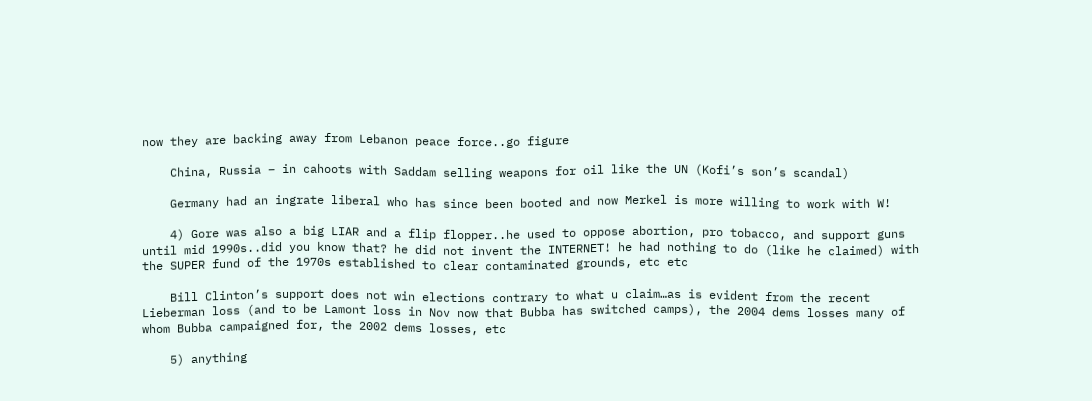now they are backing away from Lebanon peace force..go figure

    China, Russia – in cahoots with Saddam selling weapons for oil like the UN (Kofi’s son’s scandal)

    Germany had an ingrate liberal who has since been booted and now Merkel is more willing to work with W!

    4) Gore was also a big LIAR and a flip flopper..he used to oppose abortion, pro tobacco, and support guns until mid 1990s..did you know that? he did not invent the INTERNET! he had nothing to do (like he claimed) with the SUPER fund of the 1970s established to clear contaminated grounds, etc etc

    Bill Clinton’s support does not win elections contrary to what u claim…as is evident from the recent Lieberman loss (and to be Lamont loss in Nov now that Bubba has switched camps), the 2004 dems losses many of whom Bubba campaigned for, the 2002 dems losses, etc

    5) anything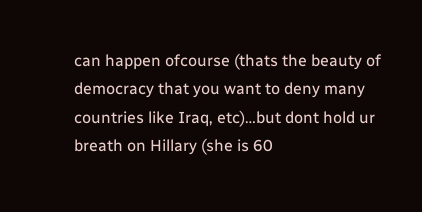can happen ofcourse (thats the beauty of democracy that you want to deny many countries like Iraq, etc)…but dont hold ur breath on Hillary (she is 60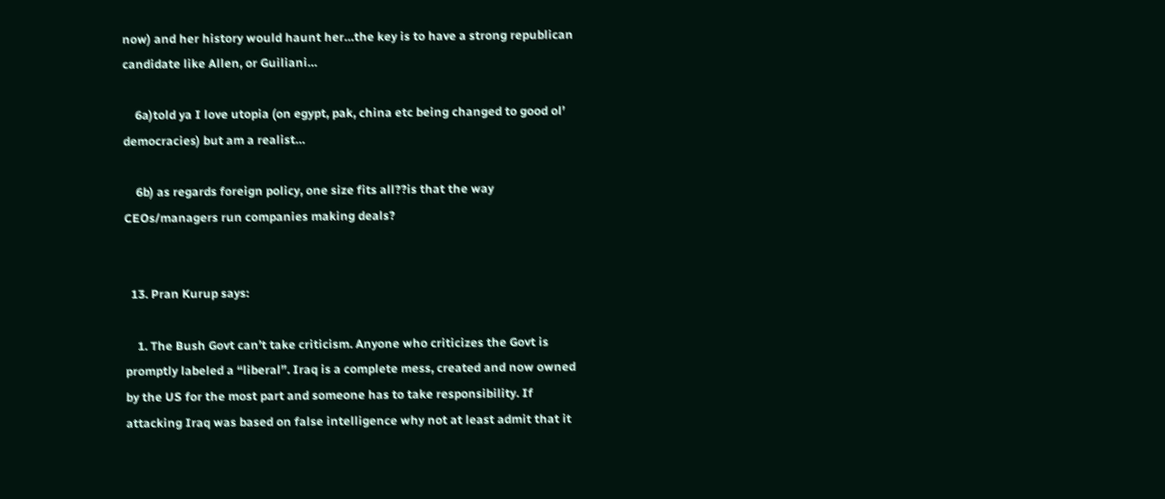now) and her history would haunt her…the key is to have a strong republican candidate like Allen, or Guiliani…

    6a)told ya I love utopia (on egypt, pak, china etc being changed to good ol’ democracies) but am a realist…

    6b) as regards foreign policy, one size fits all??is that the way CEOs/managers run companies making deals?


  13. Pran Kurup says:

    1. The Bush Govt can’t take criticism. Anyone who criticizes the Govt is promptly labeled a “liberal”. Iraq is a complete mess, created and now owned by the US for the most part and someone has to take responsibility. If attacking Iraq was based on false intelligence why not at least admit that it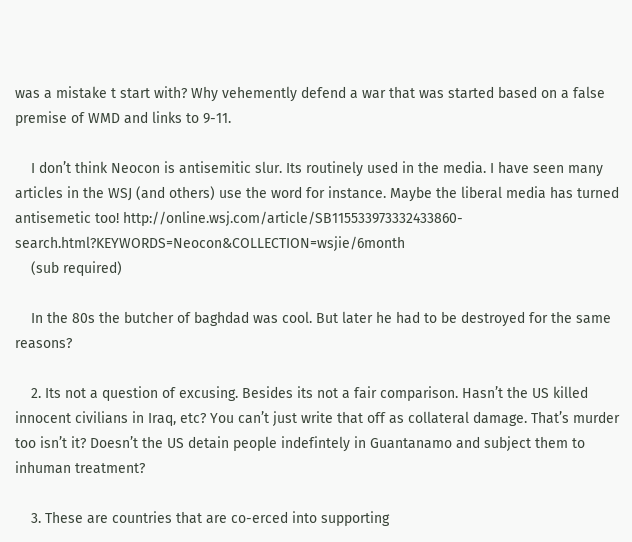was a mistake t start with? Why vehemently defend a war that was started based on a false premise of WMD and links to 9-11.

    I don’t think Neocon is antisemitic slur. Its routinely used in the media. I have seen many articles in the WSJ (and others) use the word for instance. Maybe the liberal media has turned antisemetic too! http://online.wsj.com/article/SB115533973332433860-search.html?KEYWORDS=Neocon&COLLECTION=wsjie/6month
    (sub required)

    In the 80s the butcher of baghdad was cool. But later he had to be destroyed for the same reasons?

    2. Its not a question of excusing. Besides its not a fair comparison. Hasn’t the US killed innocent civilians in Iraq, etc? You can’t just write that off as collateral damage. That’s murder too isn’t it? Doesn’t the US detain people indefintely in Guantanamo and subject them to inhuman treatment?

    3. These are countries that are co-erced into supporting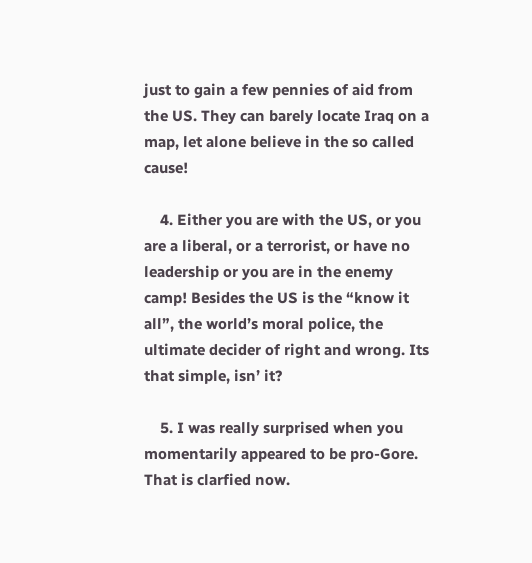just to gain a few pennies of aid from the US. They can barely locate Iraq on a map, let alone believe in the so called cause!

    4. Either you are with the US, or you are a liberal, or a terrorist, or have no leadership or you are in the enemy camp! Besides the US is the “know it all”, the world’s moral police, the ultimate decider of right and wrong. Its that simple, isn’ it?

    5. I was really surprised when you momentarily appeared to be pro-Gore. That is clarfied now.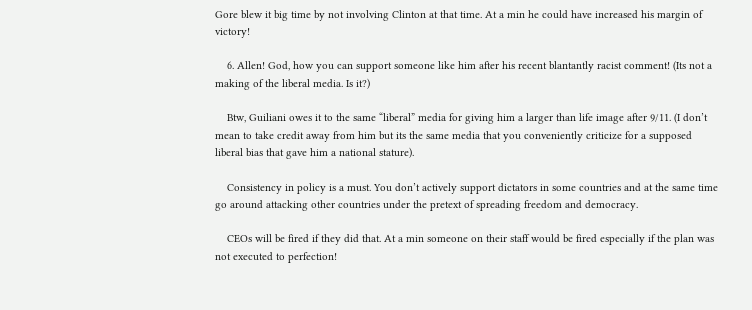Gore blew it big time by not involving Clinton at that time. At a min he could have increased his margin of victory!

    6. Allen! God, how you can support someone like him after his recent blantantly racist comment! (Its not a making of the liberal media. Is it?)

    Btw, Guiliani owes it to the same “liberal” media for giving him a larger than life image after 9/11. (I don’t mean to take credit away from him but its the same media that you conveniently criticize for a supposed liberal bias that gave him a national stature).

    Consistency in policy is a must. You don’t actively support dictators in some countries and at the same time go around attacking other countries under the pretext of spreading freedom and democracy.

    CEOs will be fired if they did that. At a min someone on their staff would be fired especially if the plan was not executed to perfection!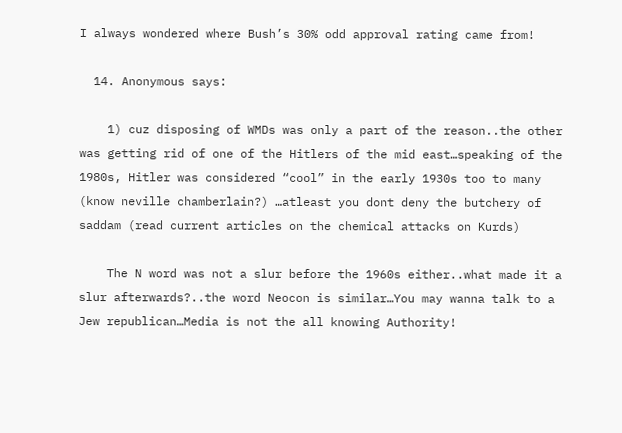I always wondered where Bush’s 30% odd approval rating came from!

  14. Anonymous says:

    1) cuz disposing of WMDs was only a part of the reason..the other was getting rid of one of the Hitlers of the mid east…speaking of the 1980s, Hitler was considered “cool” in the early 1930s too to many (know neville chamberlain?) …atleast you dont deny the butchery of saddam (read current articles on the chemical attacks on Kurds)

    The N word was not a slur before the 1960s either..what made it a slur afterwards?..the word Neocon is similar…You may wanna talk to a Jew republican…Media is not the all knowing Authority!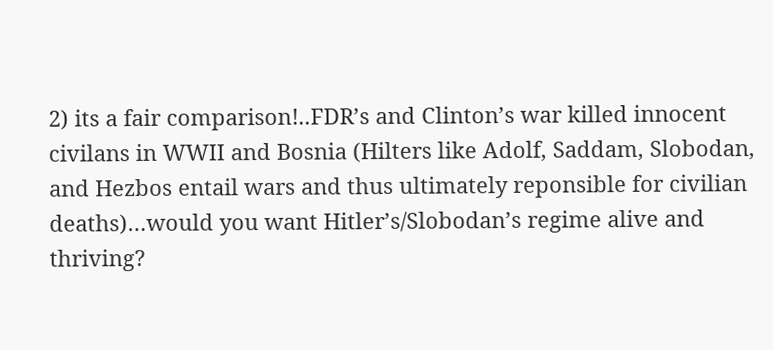2) its a fair comparison!..FDR’s and Clinton’s war killed innocent civilans in WWII and Bosnia (Hilters like Adolf, Saddam, Slobodan, and Hezbos entail wars and thus ultimately reponsible for civilian deaths)…would you want Hitler’s/Slobodan’s regime alive and thriving?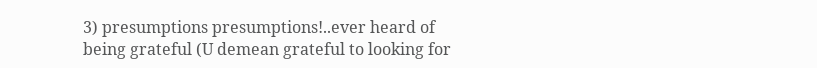3) presumptions presumptions!..ever heard of being grateful (U demean grateful to looking for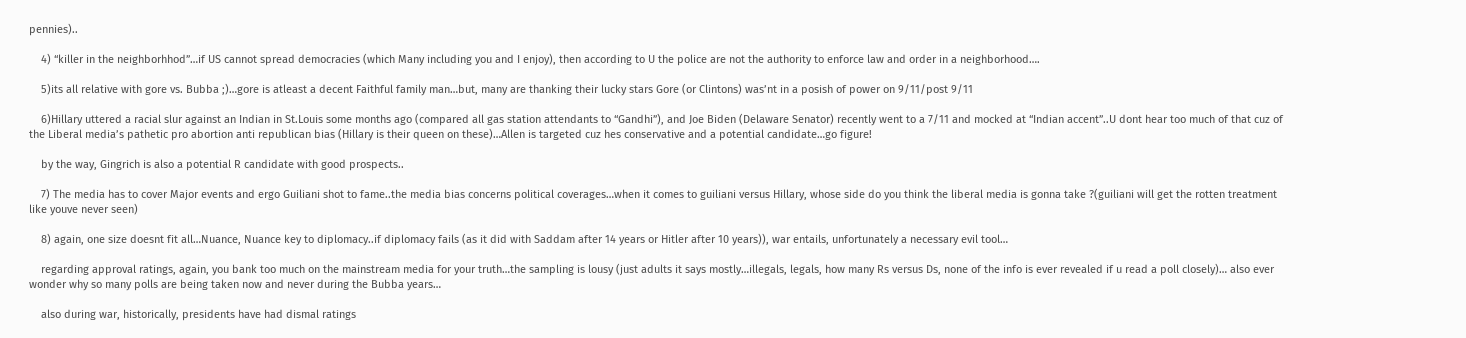pennies)..

    4) “killer in the neighborhhod”…if US cannot spread democracies (which Many including you and I enjoy), then according to U the police are not the authority to enforce law and order in a neighborhood….

    5)its all relative with gore vs. Bubba ;)…gore is atleast a decent Faithful family man…but, many are thanking their lucky stars Gore (or Clintons) was’nt in a posish of power on 9/11/post 9/11

    6)Hillary uttered a racial slur against an Indian in St.Louis some months ago (compared all gas station attendants to “Gandhi”), and Joe Biden (Delaware Senator) recently went to a 7/11 and mocked at “Indian accent”..U dont hear too much of that cuz of the Liberal media’s pathetic pro abortion anti republican bias (Hillary is their queen on these)…Allen is targeted cuz hes conservative and a potential candidate…go figure!

    by the way, Gingrich is also a potential R candidate with good prospects..

    7) The media has to cover Major events and ergo Guiliani shot to fame..the media bias concerns political coverages…when it comes to guiliani versus Hillary, whose side do you think the liberal media is gonna take ?(guiliani will get the rotten treatment like youve never seen)

    8) again, one size doesnt fit all…Nuance, Nuance key to diplomacy..if diplomacy fails (as it did with Saddam after 14 years or Hitler after 10 years)), war entails, unfortunately a necessary evil tool…

    regarding approval ratings, again, you bank too much on the mainstream media for your truth…the sampling is lousy (just adults it says mostly…illegals, legals, how many Rs versus Ds, none of the info is ever revealed if u read a poll closely)… also ever wonder why so many polls are being taken now and never during the Bubba years…

    also during war, historically, presidents have had dismal ratings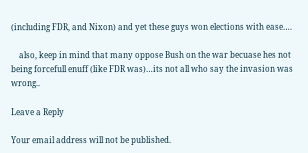(including FDR, and Nixon) and yet these guys won elections with ease….

    also, keep in mind that many oppose Bush on the war becuase hes not being forcefull enuff (like FDR was)…its not all who say the invasion was wrong..

Leave a Reply

Your email address will not be published.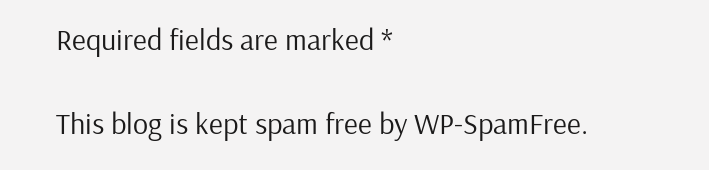Required fields are marked *

This blog is kept spam free by WP-SpamFree.